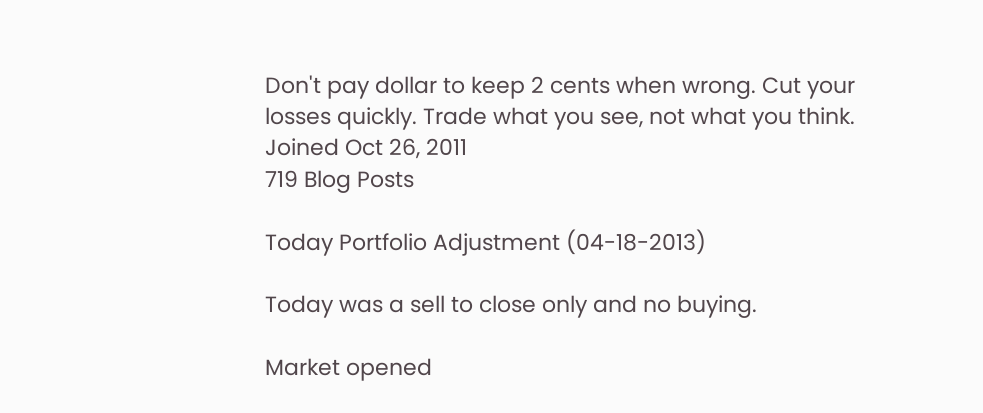Don't pay dollar to keep 2 cents when wrong. Cut your losses quickly. Trade what you see, not what you think.
Joined Oct 26, 2011
719 Blog Posts

Today Portfolio Adjustment (04-18-2013)

Today was a sell to close only and no buying.

Market opened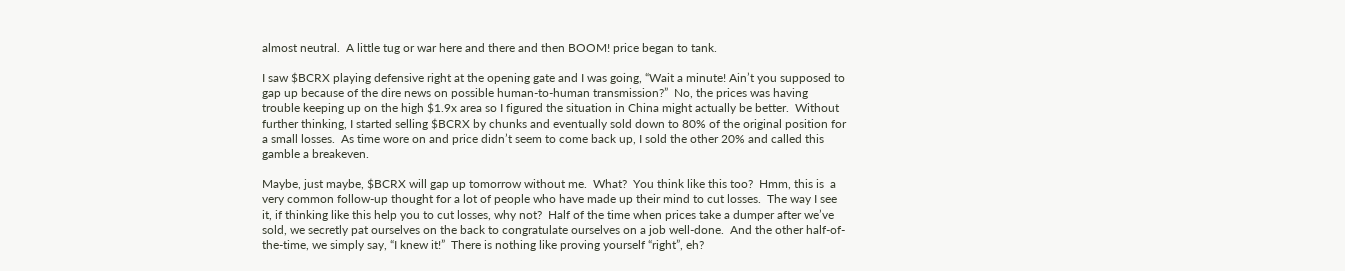almost neutral.  A little tug or war here and there and then BOOM! price began to tank.

I saw $BCRX playing defensive right at the opening gate and I was going, “Wait a minute! Ain’t you supposed to gap up because of the dire news on possible human-to-human transmission?”  No, the prices was having trouble keeping up on the high $1.9x area so I figured the situation in China might actually be better.  Without further thinking, I started selling $BCRX by chunks and eventually sold down to 80% of the original position for a small losses.  As time wore on and price didn’t seem to come back up, I sold the other 20% and called this gamble a breakeven.

Maybe, just maybe, $BCRX will gap up tomorrow without me.  What?  You think like this too?  Hmm, this is  a very common follow-up thought for a lot of people who have made up their mind to cut losses.  The way I see it, if thinking like this help you to cut losses, why not?  Half of the time when prices take a dumper after we’ve sold, we secretly pat ourselves on the back to congratulate ourselves on a job well-done.  And the other half-of-the-time, we simply say, “I knew it!”  There is nothing like proving yourself “right”, eh?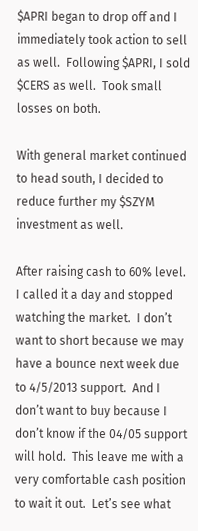$APRI began to drop off and I immediately took action to sell as well.  Following $APRI, I sold $CERS as well.  Took small losses on both.

With general market continued to head south, I decided to reduce further my $SZYM investment as well.

After raising cash to 60% level.  I called it a day and stopped watching the market.  I don’t want to short because we may have a bounce next week due to 4/5/2013 support.  And I don’t want to buy because I don’t know if the 04/05 support will hold.  This leave me with a very comfortable cash position to wait it out.  Let’s see what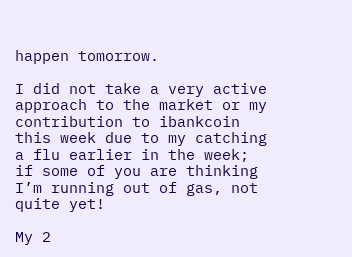happen tomorrow.

I did not take a very active approach to the market or my contribution to ibankcoin this week due to my catching a flu earlier in the week; if some of you are thinking I’m running out of gas, not quite yet!

My 2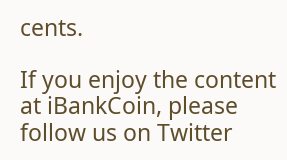cents.

If you enjoy the content at iBankCoin, please follow us on Twitter